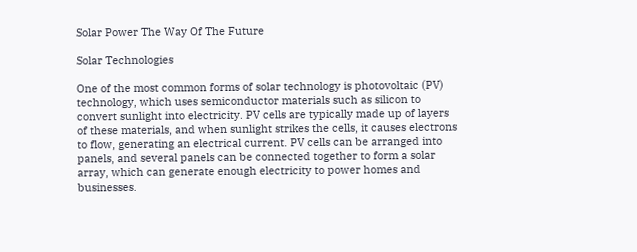Solar Power The Way Of The Future

Solar Technologies

One of the most common forms of solar technology is photovoltaic (PV) technology, which uses semiconductor materials such as silicon to convert sunlight into electricity. PV cells are typically made up of layers of these materials, and when sunlight strikes the cells, it causes electrons to flow, generating an electrical current. PV cells can be arranged into panels, and several panels can be connected together to form a solar array, which can generate enough electricity to power homes and businesses.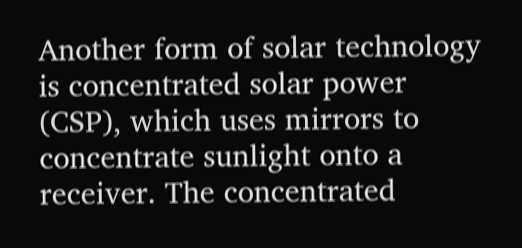Another form of solar technology is concentrated solar power (CSP), which uses mirrors to concentrate sunlight onto a receiver. The concentrated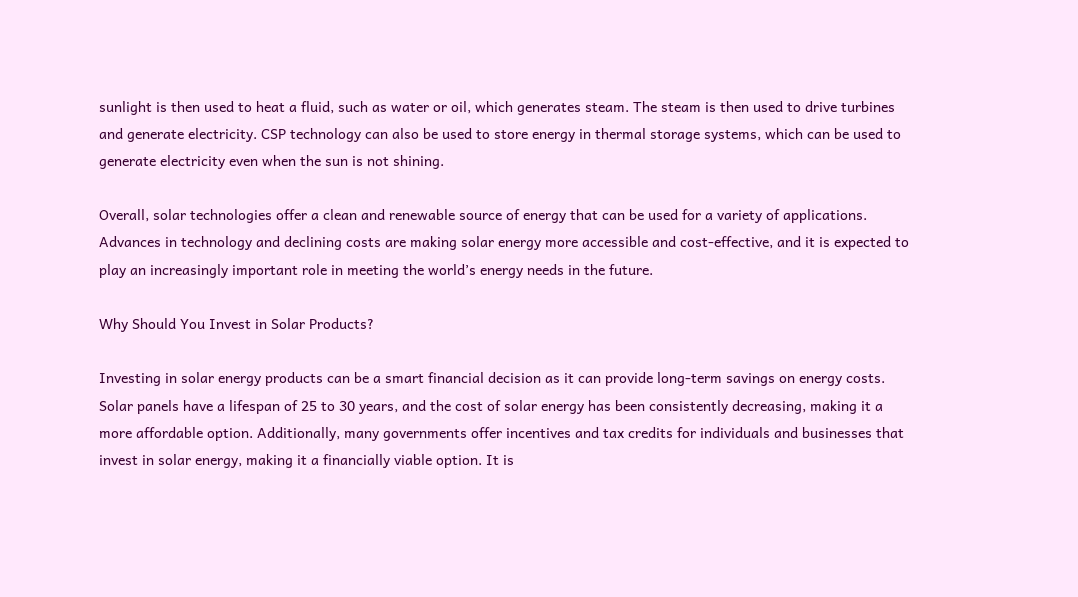sunlight is then used to heat a fluid, such as water or oil, which generates steam. The steam is then used to drive turbines and generate electricity. CSP technology can also be used to store energy in thermal storage systems, which can be used to generate electricity even when the sun is not shining.

Overall, solar technologies offer a clean and renewable source of energy that can be used for a variety of applications. Advances in technology and declining costs are making solar energy more accessible and cost-effective, and it is expected to play an increasingly important role in meeting the world’s energy needs in the future.

Why Should You Invest in Solar Products?

Investing in solar energy products can be a smart financial decision as it can provide long-term savings on energy costs. Solar panels have a lifespan of 25 to 30 years, and the cost of solar energy has been consistently decreasing, making it a more affordable option. Additionally, many governments offer incentives and tax credits for individuals and businesses that invest in solar energy, making it a financially viable option. It is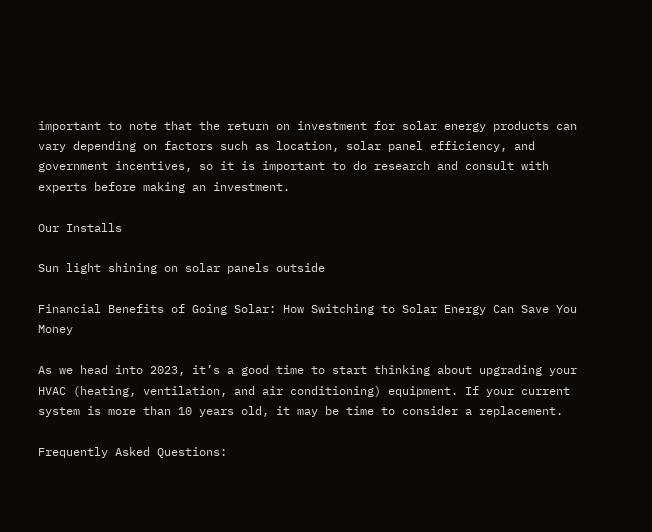important to note that the return on investment for solar energy products can vary depending on factors such as location, solar panel efficiency, and government incentives, so it is important to do research and consult with experts before making an investment.

Our Installs

Sun light shining on solar panels outside

Financial Benefits of Going Solar: How Switching to Solar Energy Can Save You Money

As we head into 2023, it’s a good time to start thinking about upgrading your HVAC (heating, ventilation, and air conditioning) equipment. If your current system is more than 10 years old, it may be time to consider a replacement.

Frequently Asked Questions: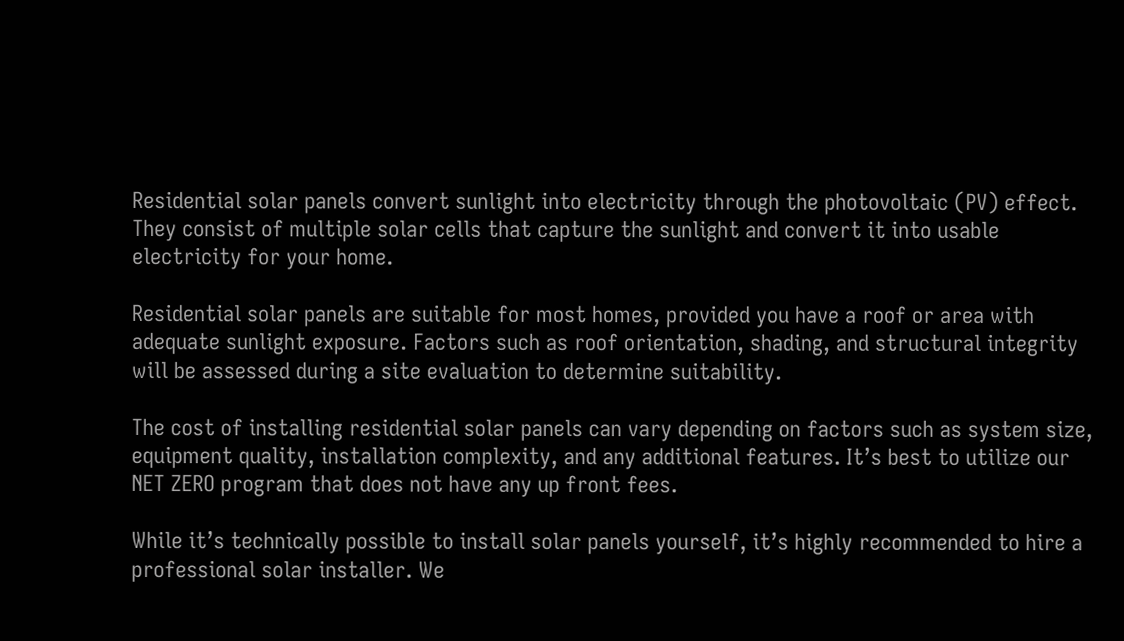Residential solar panels convert sunlight into electricity through the photovoltaic (PV) effect. They consist of multiple solar cells that capture the sunlight and convert it into usable electricity for your home.

Residential solar panels are suitable for most homes, provided you have a roof or area with adequate sunlight exposure. Factors such as roof orientation, shading, and structural integrity will be assessed during a site evaluation to determine suitability.

The cost of installing residential solar panels can vary depending on factors such as system size, equipment quality, installation complexity, and any additional features. It’s best to utilize our NET ZERO program that does not have any up front fees.

While it’s technically possible to install solar panels yourself, it’s highly recommended to hire a professional solar installer. We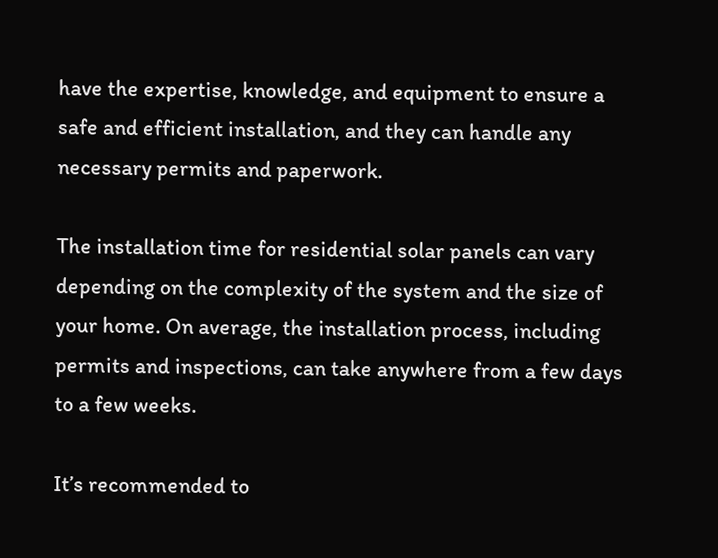have the expertise, knowledge, and equipment to ensure a safe and efficient installation, and they can handle any necessary permits and paperwork.

The installation time for residential solar panels can vary depending on the complexity of the system and the size of your home. On average, the installation process, including permits and inspections, can take anywhere from a few days to a few weeks.

It’s recommended to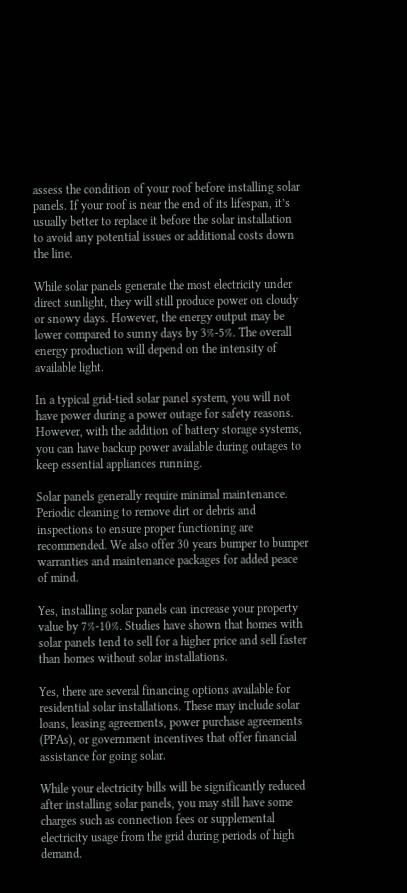assess the condition of your roof before installing solar panels. If your roof is near the end of its lifespan, it’s usually better to replace it before the solar installation to avoid any potential issues or additional costs down the line.

While solar panels generate the most electricity under direct sunlight, they will still produce power on cloudy or snowy days. However, the energy output may be lower compared to sunny days by 3%-5%. The overall energy production will depend on the intensity of available light.

In a typical grid-tied solar panel system, you will not have power during a power outage for safety reasons. However, with the addition of battery storage systems, you can have backup power available during outages to keep essential appliances running.

Solar panels generally require minimal maintenance. Periodic cleaning to remove dirt or debris and inspections to ensure proper functioning are recommended. We also offer 30 years bumper to bumper warranties and maintenance packages for added peace of mind.

Yes, installing solar panels can increase your property value by 7%-10%. Studies have shown that homes with solar panels tend to sell for a higher price and sell faster than homes without solar installations.

Yes, there are several financing options available for residential solar installations. These may include solar loans, leasing agreements, power purchase agreements (PPAs), or government incentives that offer financial assistance for going solar.

While your electricity bills will be significantly reduced after installing solar panels, you may still have some charges such as connection fees or supplemental electricity usage from the grid during periods of high demand.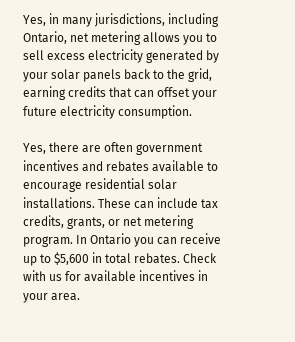Yes, in many jurisdictions, including Ontario, net metering allows you to sell excess electricity generated by your solar panels back to the grid, earning credits that can offset your future electricity consumption.

Yes, there are often government incentives and rebates available to encourage residential solar installations. These can include tax credits, grants, or net metering program. In Ontario you can receive up to $5,600 in total rebates. Check with us for available incentives in your area.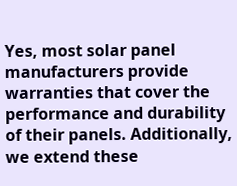Yes, most solar panel manufacturers provide warranties that cover the performance and durability of their panels. Additionally, we extend these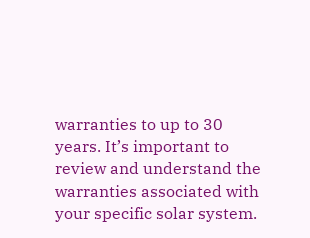warranties to up to 30 years. It’s important to review and understand the warranties associated with your specific solar system.